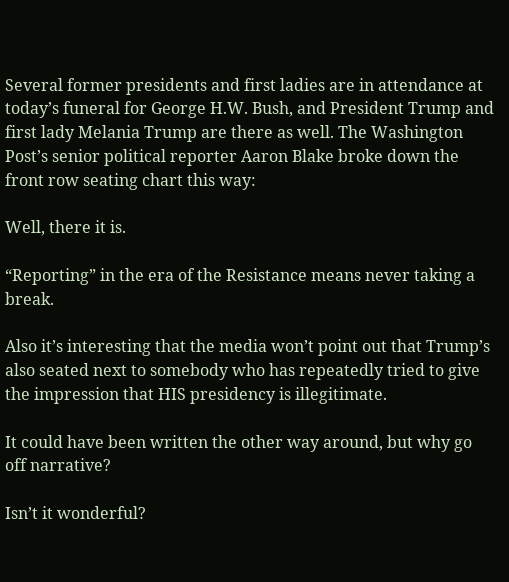Several former presidents and first ladies are in attendance at today’s funeral for George H.W. Bush, and President Trump and first lady Melania Trump are there as well. The Washington Post’s senior political reporter Aaron Blake broke down the front row seating chart this way:

Well, there it is.

“Reporting” in the era of the Resistance means never taking a break.

Also it’s interesting that the media won’t point out that Trump’s also seated next to somebody who has repeatedly tried to give the impression that HIS presidency is illegitimate.

It could have been written the other way around, but why go off narrative?

Isn’t it wonderful?